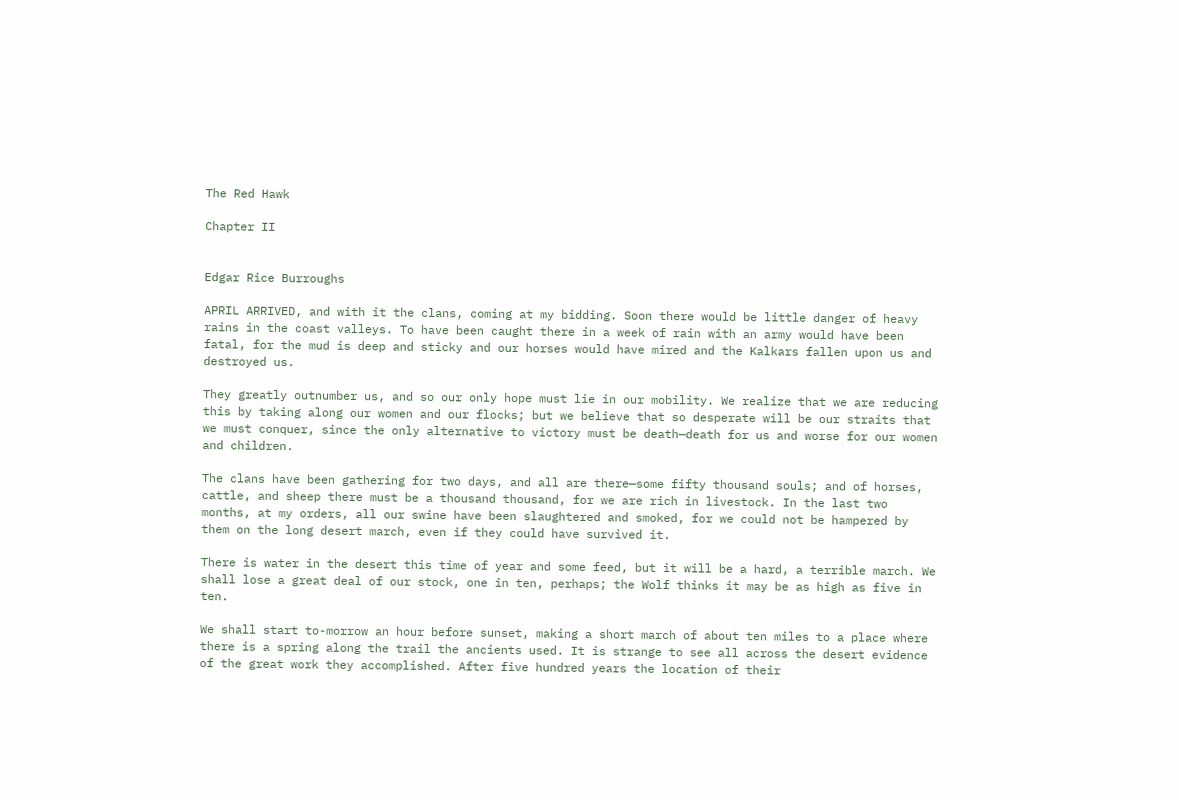The Red Hawk

Chapter II


Edgar Rice Burroughs

APRIL ARRIVED, and with it the clans, coming at my bidding. Soon there would be little danger of heavy rains in the coast valleys. To have been caught there in a week of rain with an army would have been fatal, for the mud is deep and sticky and our horses would have mired and the Kalkars fallen upon us and destroyed us.

They greatly outnumber us, and so our only hope must lie in our mobility. We realize that we are reducing this by taking along our women and our flocks; but we believe that so desperate will be our straits that we must conquer, since the only alternative to victory must be death—death for us and worse for our women and children.

The clans have been gathering for two days, and all are there—some fifty thousand souls; and of horses, cattle, and sheep there must be a thousand thousand, for we are rich in livestock. In the last two months, at my orders, all our swine have been slaughtered and smoked, for we could not be hampered by them on the long desert march, even if they could have survived it.

There is water in the desert this time of year and some feed, but it will be a hard, a terrible march. We shall lose a great deal of our stock, one in ten, perhaps; the Wolf thinks it may be as high as five in ten.

We shall start to-morrow an hour before sunset, making a short march of about ten miles to a place where there is a spring along the trail the ancients used. It is strange to see all across the desert evidence of the great work they accomplished. After five hundred years the location of their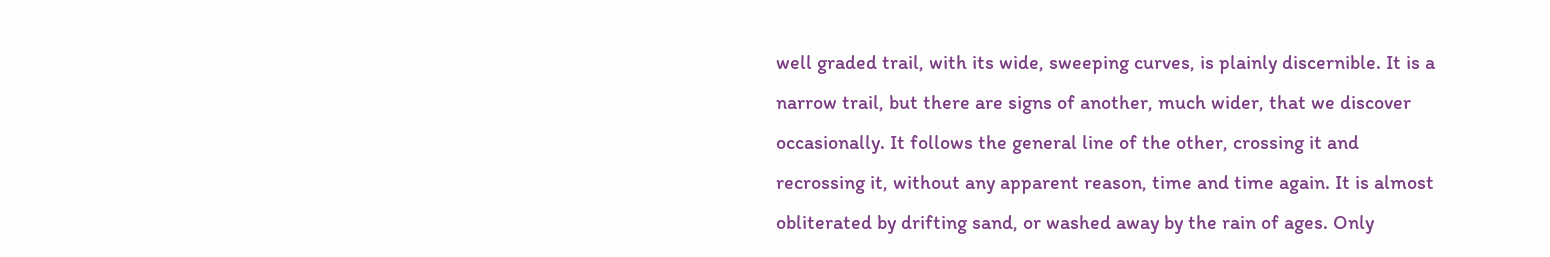well graded trail, with its wide, sweeping curves, is plainly discernible. It is a narrow trail, but there are signs of another, much wider, that we discover occasionally. It follows the general line of the other, crossing it and recrossing it, without any apparent reason, time and time again. It is almost obliterated by drifting sand, or washed away by the rain of ages. Only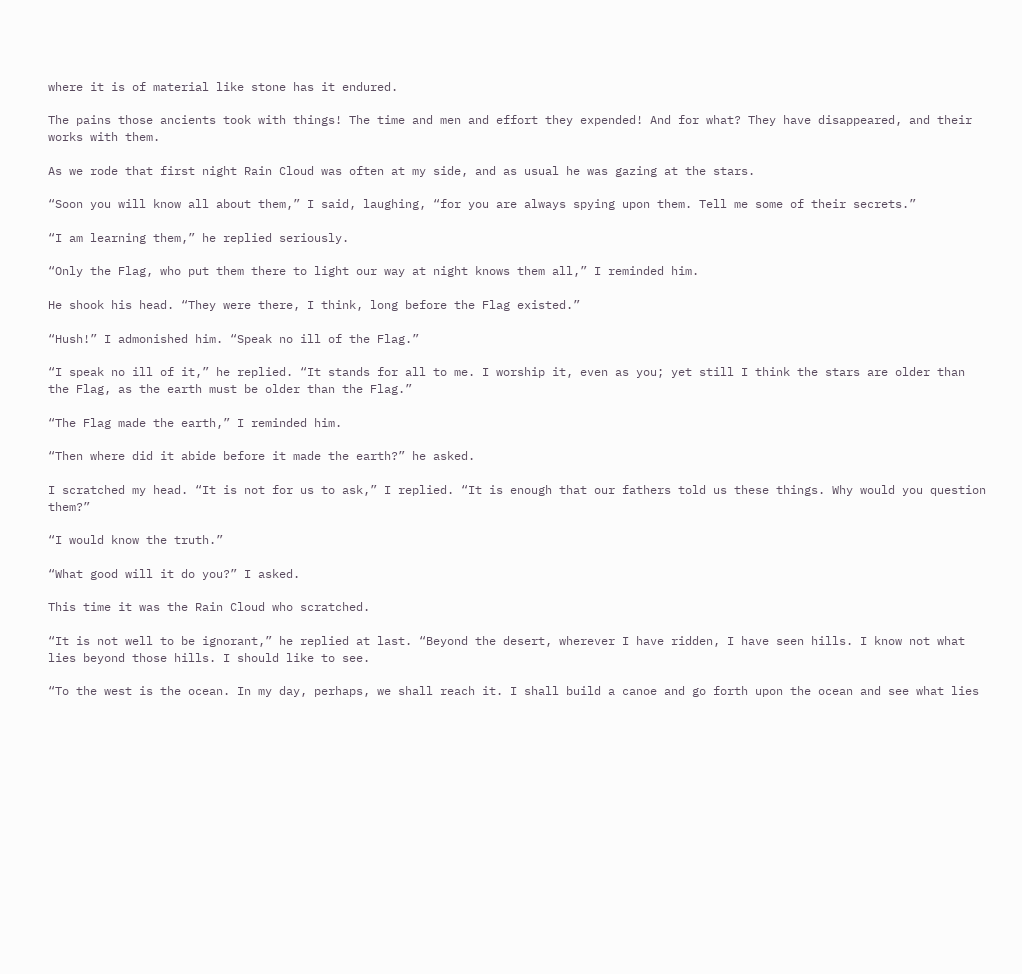where it is of material like stone has it endured.

The pains those ancients took with things! The time and men and effort they expended! And for what? They have disappeared, and their works with them.

As we rode that first night Rain Cloud was often at my side, and as usual he was gazing at the stars.

“Soon you will know all about them,” I said, laughing, “for you are always spying upon them. Tell me some of their secrets.”

“I am learning them,” he replied seriously.

“Only the Flag, who put them there to light our way at night knows them all,” I reminded him.

He shook his head. “They were there, I think, long before the Flag existed.”

“Hush!” I admonished him. “Speak no ill of the Flag.”

“I speak no ill of it,” he replied. “It stands for all to me. I worship it, even as you; yet still I think the stars are older than the Flag, as the earth must be older than the Flag.”

“The Flag made the earth,” I reminded him.

“Then where did it abide before it made the earth?” he asked.

I scratched my head. “It is not for us to ask,” I replied. “It is enough that our fathers told us these things. Why would you question them?”

“I would know the truth.”

“What good will it do you?” I asked.

This time it was the Rain Cloud who scratched.

“It is not well to be ignorant,” he replied at last. “Beyond the desert, wherever I have ridden, I have seen hills. I know not what lies beyond those hills. I should like to see.

“To the west is the ocean. In my day, perhaps, we shall reach it. I shall build a canoe and go forth upon the ocean and see what lies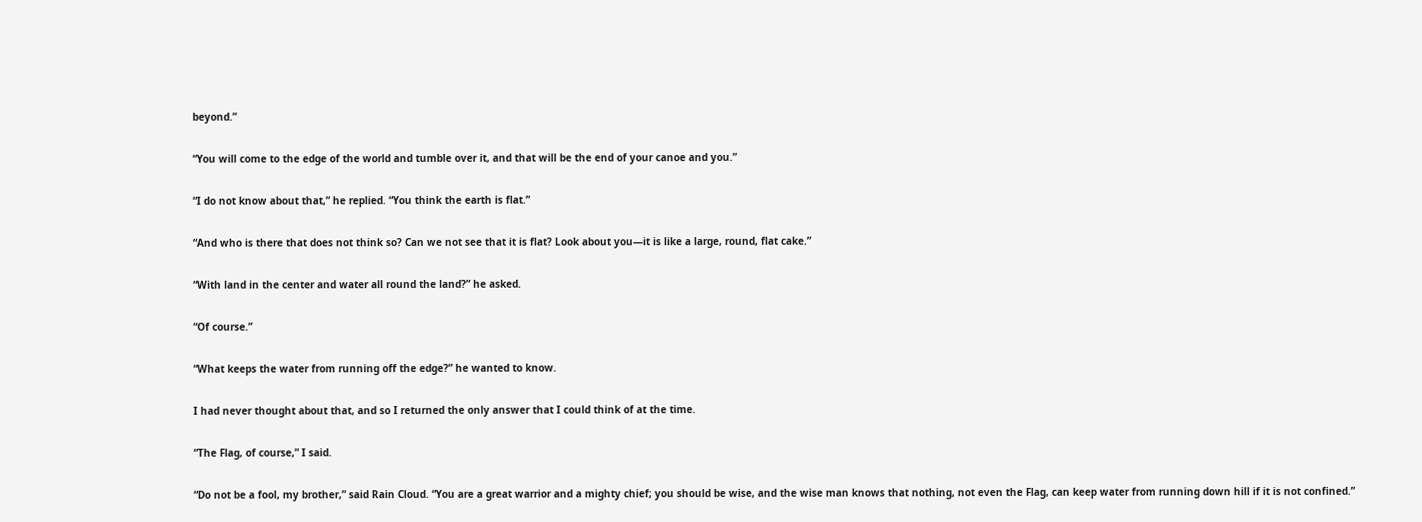beyond.”

“You will come to the edge of the world and tumble over it, and that will be the end of your canoe and you.”

“I do not know about that,” he replied. “You think the earth is flat.”

“And who is there that does not think so? Can we not see that it is flat? Look about you—it is like a large, round, flat cake.”

“With land in the center and water all round the land?” he asked.

“Of course.”

“What keeps the water from running off the edge?” he wanted to know.

I had never thought about that, and so I returned the only answer that I could think of at the time.

“The Flag, of course,” I said.

“Do not be a fool, my brother,” said Rain Cloud. “You are a great warrior and a mighty chief; you should be wise, and the wise man knows that nothing, not even the Flag, can keep water from running down hill if it is not confined.”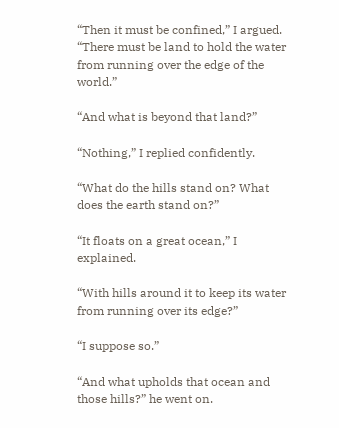“Then it must be confined,” I argued. “There must be land to hold the water from running over the edge of the world.”

“And what is beyond that land?”

“Nothing,” I replied confidently.

“What do the hills stand on? What does the earth stand on?”

“It floats on a great ocean,” I explained.

“With hills around it to keep its water from running over its edge?”

“I suppose so.”

“And what upholds that ocean and those hills?” he went on.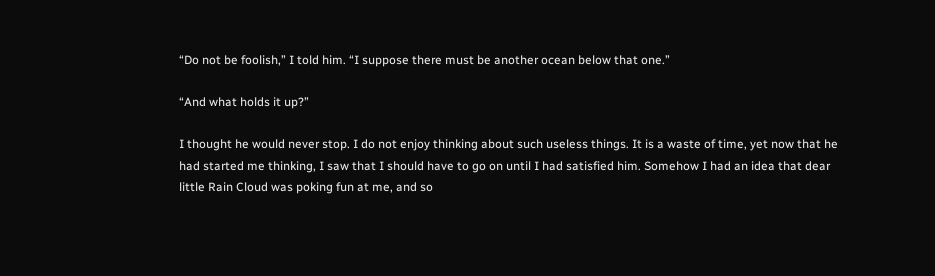“Do not be foolish,” I told him. “I suppose there must be another ocean below that one.”

“And what holds it up?”

I thought he would never stop. I do not enjoy thinking about such useless things. It is a waste of time, yet now that he had started me thinking, I saw that I should have to go on until I had satisfied him. Somehow I had an idea that dear little Rain Cloud was poking fun at me, and so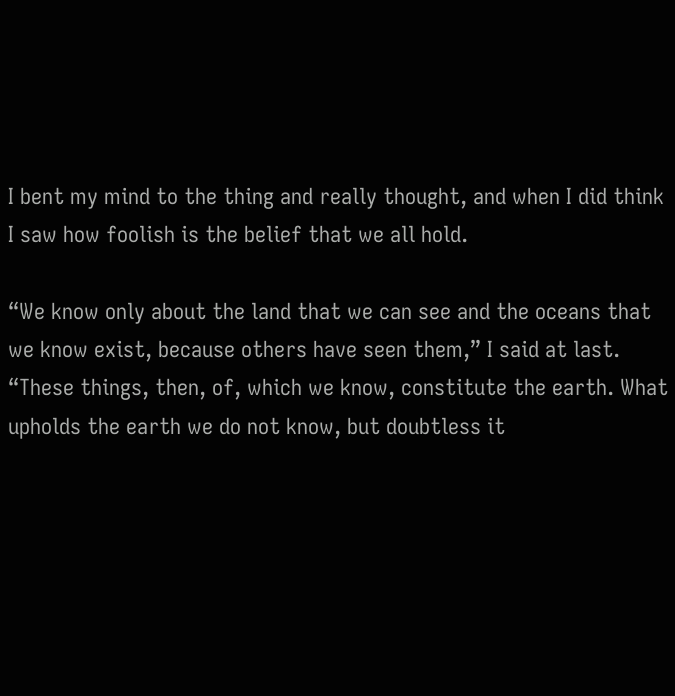I bent my mind to the thing and really thought, and when I did think I saw how foolish is the belief that we all hold.

“We know only about the land that we can see and the oceans that we know exist, because others have seen them,” I said at last. “These things, then, of, which we know, constitute the earth. What upholds the earth we do not know, but doubtless it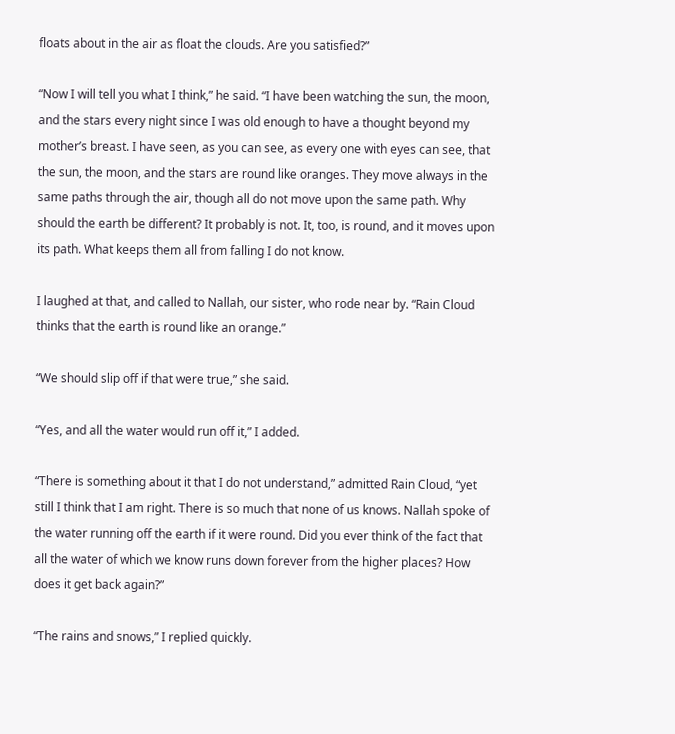floats about in the air as float the clouds. Are you satisfied?”

“Now I will tell you what I think,” he said. “I have been watching the sun, the moon, and the stars every night since I was old enough to have a thought beyond my mother’s breast. I have seen, as you can see, as every one with eyes can see, that the sun, the moon, and the stars are round like oranges. They move always in the same paths through the air, though all do not move upon the same path. Why should the earth be different? It probably is not. It, too, is round, and it moves upon its path. What keeps them all from falling I do not know.

I laughed at that, and called to Nallah, our sister, who rode near by. “Rain Cloud thinks that the earth is round like an orange.”

“We should slip off if that were true,” she said.

“Yes, and all the water would run off it,” I added.

“There is something about it that I do not understand,” admitted Rain Cloud, “yet still I think that I am right. There is so much that none of us knows. Nallah spoke of the water running off the earth if it were round. Did you ever think of the fact that all the water of which we know runs down forever from the higher places? How does it get back again?”

“The rains and snows,” I replied quickly.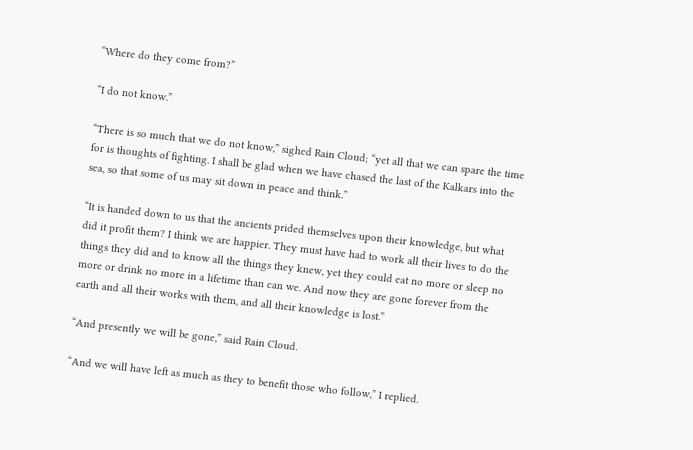“Where do they come from?”

“I do not know.”

“There is so much that we do not know,” sighed Rain Cloud; “yet all that we can spare the time for is thoughts of fighting. I shall be glad when we have chased the last of the Kalkars into the sea, so that some of us may sit down in peace and think.”

“It is handed down to us that the ancients prided themselves upon their knowledge, but what did it profit them? I think we are happier. They must have had to work all their lives to do the things they did and to know all the things they knew, yet they could eat no more or sleep no more or drink no more in a lifetime than can we. And now they are gone forever from the earth and all their works with them, and all their knowledge is lost.”

“And presently we will be gone,” said Rain Cloud.

“And we will have left as much as they to benefit those who follow,” I replied.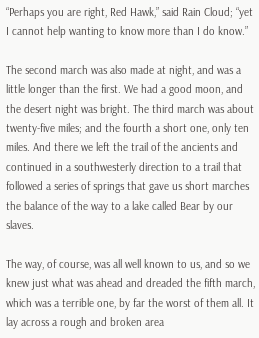“Perhaps you are right, Red Hawk,” said Rain Cloud; “yet I cannot help wanting to know more than I do know.”

The second march was also made at night, and was a little longer than the first. We had a good moon, and the desert night was bright. The third march was about twenty-five miles; and the fourth a short one, only ten miles. And there we left the trail of the ancients and continued in a southwesterly direction to a trail that followed a series of springs that gave us short marches the balance of the way to a lake called Bear by our slaves.

The way, of course, was all well known to us, and so we knew just what was ahead and dreaded the fifth march, which was a terrible one, by far the worst of them all. It lay across a rough and broken area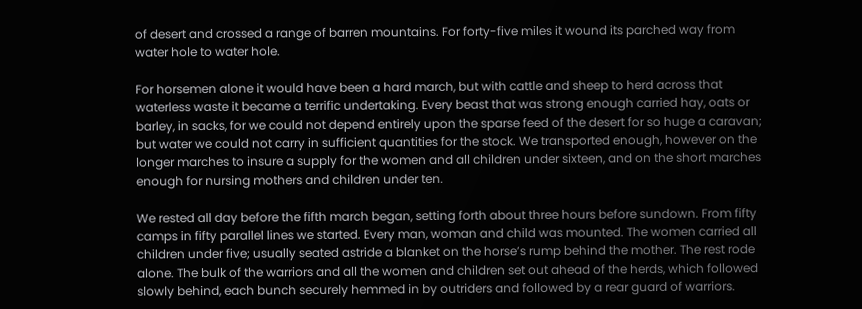of desert and crossed a range of barren mountains. For forty-five miles it wound its parched way from water hole to water hole.

For horsemen alone it would have been a hard march, but with cattle and sheep to herd across that waterless waste it became a terrific undertaking. Every beast that was strong enough carried hay, oats or barley, in sacks, for we could not depend entirely upon the sparse feed of the desert for so huge a caravan; but water we could not carry in sufficient quantities for the stock. We transported enough, however on the longer marches to insure a supply for the women and all children under sixteen, and on the short marches enough for nursing mothers and children under ten.

We rested all day before the fifth march began, setting forth about three hours before sundown. From fifty camps in fifty parallel lines we started. Every man, woman and child was mounted. The women carried all children under five; usually seated astride a blanket on the horse’s rump behind the mother. The rest rode alone. The bulk of the warriors and all the women and children set out ahead of the herds, which followed slowly behind, each bunch securely hemmed in by outriders and followed by a rear guard of warriors.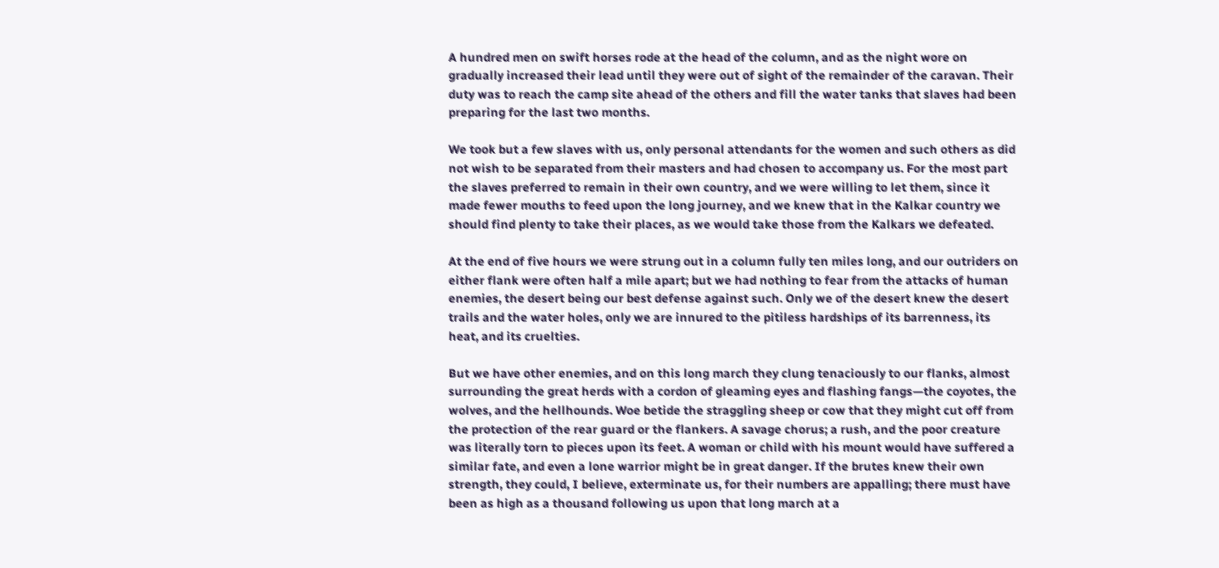A hundred men on swift horses rode at the head of the column, and as the night wore on gradually increased their lead until they were out of sight of the remainder of the caravan. Their duty was to reach the camp site ahead of the others and fill the water tanks that slaves had been preparing for the last two months.

We took but a few slaves with us, only personal attendants for the women and such others as did not wish to be separated from their masters and had chosen to accompany us. For the most part the slaves preferred to remain in their own country, and we were willing to let them, since it made fewer mouths to feed upon the long journey, and we knew that in the Kalkar country we should find plenty to take their places, as we would take those from the Kalkars we defeated.

At the end of five hours we were strung out in a column fully ten miles long, and our outriders on either flank were often half a mile apart; but we had nothing to fear from the attacks of human enemies, the desert being our best defense against such. Only we of the desert knew the desert trails and the water holes, only we are innured to the pitiless hardships of its barrenness, its heat, and its cruelties.

But we have other enemies, and on this long march they clung tenaciously to our flanks, almost surrounding the great herds with a cordon of gleaming eyes and flashing fangs—the coyotes, the wolves, and the hellhounds. Woe betide the straggling sheep or cow that they might cut off from the protection of the rear guard or the flankers. A savage chorus; a rush, and the poor creature was literally torn to pieces upon its feet. A woman or child with his mount would have suffered a similar fate, and even a lone warrior might be in great danger. If the brutes knew their own strength, they could, I believe, exterminate us, for their numbers are appalling; there must have been as high as a thousand following us upon that long march at a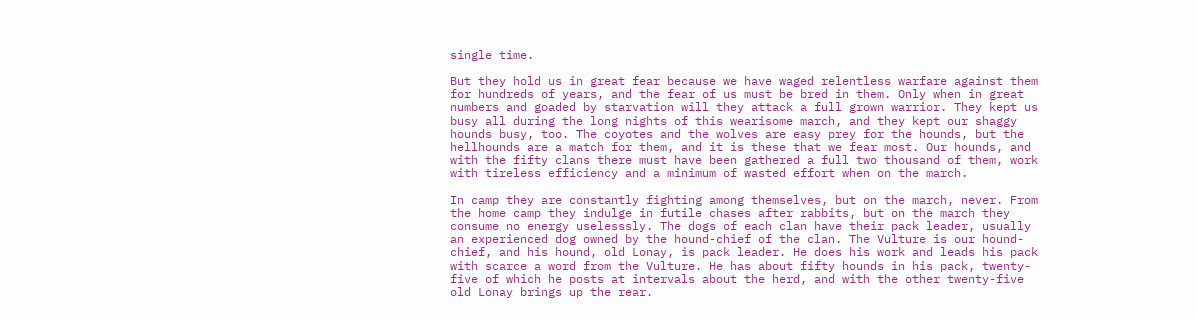single time.

But they hold us in great fear because we have waged relentless warfare against them for hundreds of years, and the fear of us must be bred in them. Only when in great numbers and goaded by starvation will they attack a full grown warrior. They kept us busy all during the long nights of this wearisome march, and they kept our shaggy hounds busy, too. The coyotes and the wolves are easy prey for the hounds, but the hellhounds are a match for them, and it is these that we fear most. Our hounds, and with the fifty clans there must have been gathered a full two thousand of them, work with tireless efficiency and a minimum of wasted effort when on the march.

In camp they are constantly fighting among themselves, but on the march, never. From the home camp they indulge in futile chases after rabbits, but on the march they consume no energy uselesssly. The dogs of each clan have their pack leader, usually an experienced dog owned by the hound-chief of the clan. The Vulture is our hound-chief, and his hound, old Lonay, is pack leader. He does his work and leads his pack with scarce a word from the Vulture. He has about fifty hounds in his pack, twenty-five of which he posts at intervals about the herd, and with the other twenty-five old Lonay brings up the rear.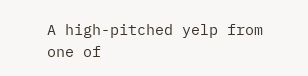A high-pitched yelp from one of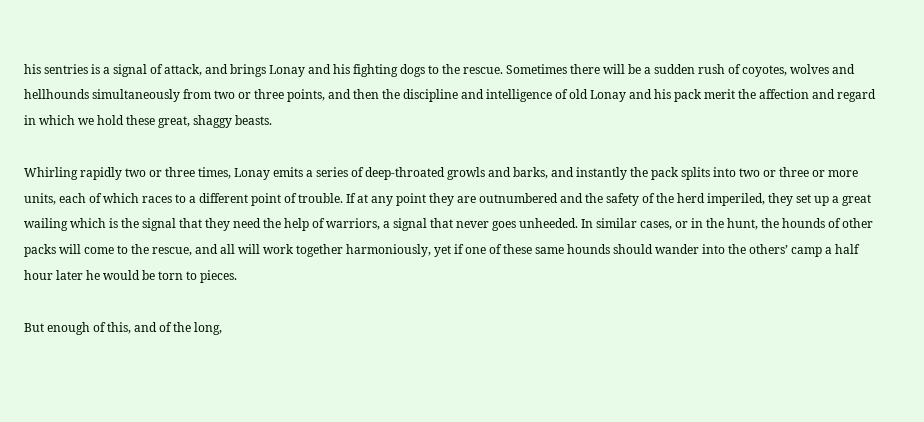his sentries is a signal of attack, and brings Lonay and his fighting dogs to the rescue. Sometimes there will be a sudden rush of coyotes, wolves and hellhounds simultaneously from two or three points, and then the discipline and intelligence of old Lonay and his pack merit the affection and regard in which we hold these great, shaggy beasts.

Whirling rapidly two or three times, Lonay emits a series of deep-throated growls and barks, and instantly the pack splits into two or three or more units, each of which races to a different point of trouble. If at any point they are outnumbered and the safety of the herd imperiled, they set up a great wailing which is the signal that they need the help of warriors, a signal that never goes unheeded. In similar cases, or in the hunt, the hounds of other packs will come to the rescue, and all will work together harmoniously, yet if one of these same hounds should wander into the others’ camp a half hour later he would be torn to pieces.

But enough of this, and of the long,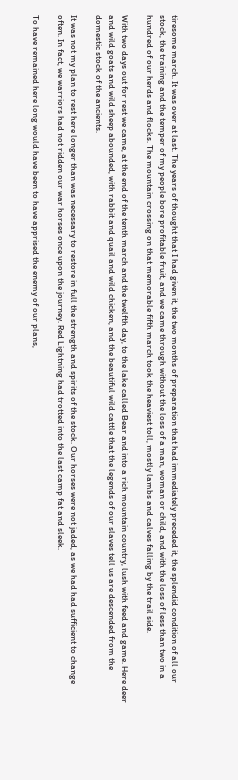tiresome march. It was over at last. The years of thought that I had given it, the two months of preparation that had immediately preceded it, the splendid condition of all our stock, the training and the temper of my people bore profitable fruit, and we came through without the loss of a man, woman or child, and with the loss of less than two in a hundred of our herds and flocks. The mountain crossing on that memorable fifth march took the heaviest toll, mostly lambs and calves falling by the trail side.

With two days out for rest we came, at the end of the tenth march and the twelfth day, to the lake called Bear and into a rich mountain country, lush with feed and game. Here deer and wild goats and wild sheep abounded, with rabbit and quail and wild chicken, and the beautiful wild cattle that the legends of our slaves tell us are descended from the domestic stock of the ancients.

It was not my plan to rest here longer than was necessary to restore in full the strength and spirits of the stock. Our horses were not jaded, as we had had sufficient to change often. In fact, we warriors had not ridden our war horses once upon the journey. Red Lightning had trotted into the last camp fat and sleek.

To have remained here long would have been to have apprised the enemy of our plans,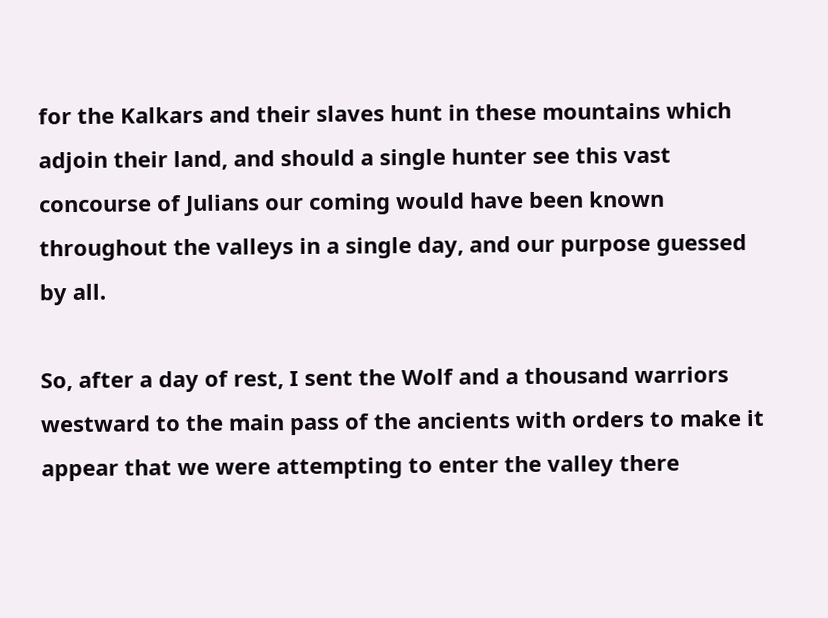for the Kalkars and their slaves hunt in these mountains which adjoin their land, and should a single hunter see this vast concourse of Julians our coming would have been known throughout the valleys in a single day, and our purpose guessed by all.

So, after a day of rest, I sent the Wolf and a thousand warriors westward to the main pass of the ancients with orders to make it appear that we were attempting to enter the valley there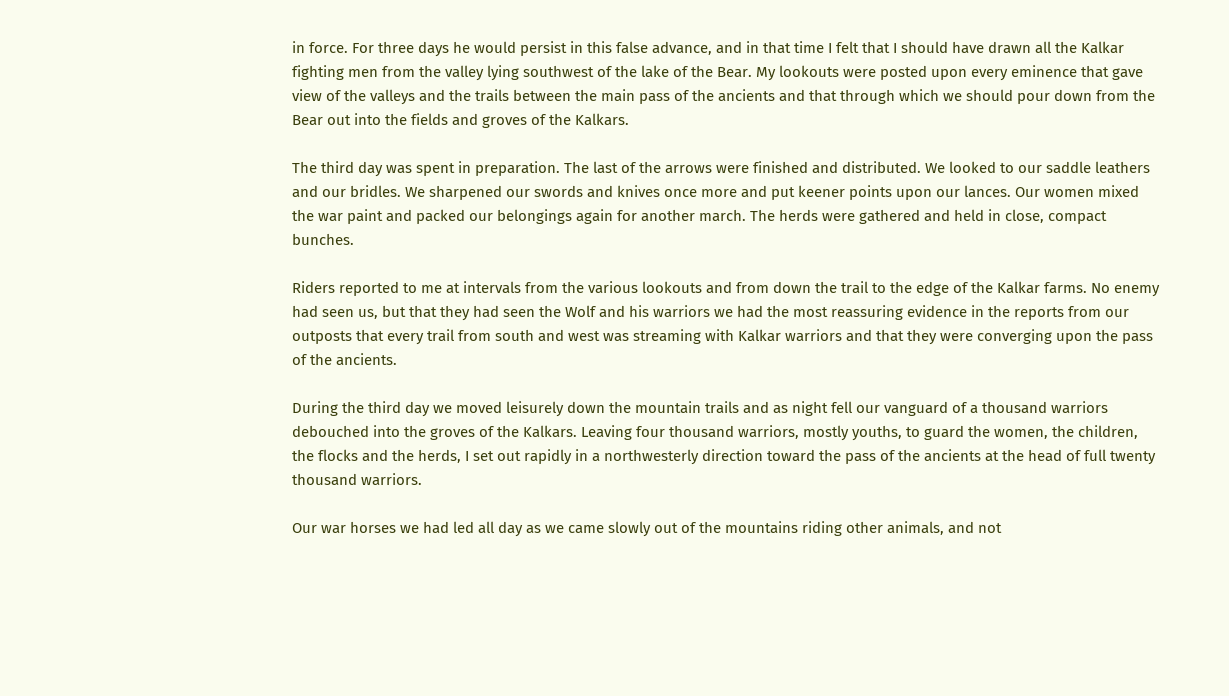in force. For three days he would persist in this false advance, and in that time I felt that I should have drawn all the Kalkar fighting men from the valley lying southwest of the lake of the Bear. My lookouts were posted upon every eminence that gave view of the valleys and the trails between the main pass of the ancients and that through which we should pour down from the Bear out into the fields and groves of the Kalkars.

The third day was spent in preparation. The last of the arrows were finished and distributed. We looked to our saddle leathers and our bridles. We sharpened our swords and knives once more and put keener points upon our lances. Our women mixed the war paint and packed our belongings again for another march. The herds were gathered and held in close, compact bunches.

Riders reported to me at intervals from the various lookouts and from down the trail to the edge of the Kalkar farms. No enemy had seen us, but that they had seen the Wolf and his warriors we had the most reassuring evidence in the reports from our outposts that every trail from south and west was streaming with Kalkar warriors and that they were converging upon the pass of the ancients.

During the third day we moved leisurely down the mountain trails and as night fell our vanguard of a thousand warriors debouched into the groves of the Kalkars. Leaving four thousand warriors, mostly youths, to guard the women, the children, the flocks and the herds, I set out rapidly in a northwesterly direction toward the pass of the ancients at the head of full twenty thousand warriors.

Our war horses we had led all day as we came slowly out of the mountains riding other animals, and not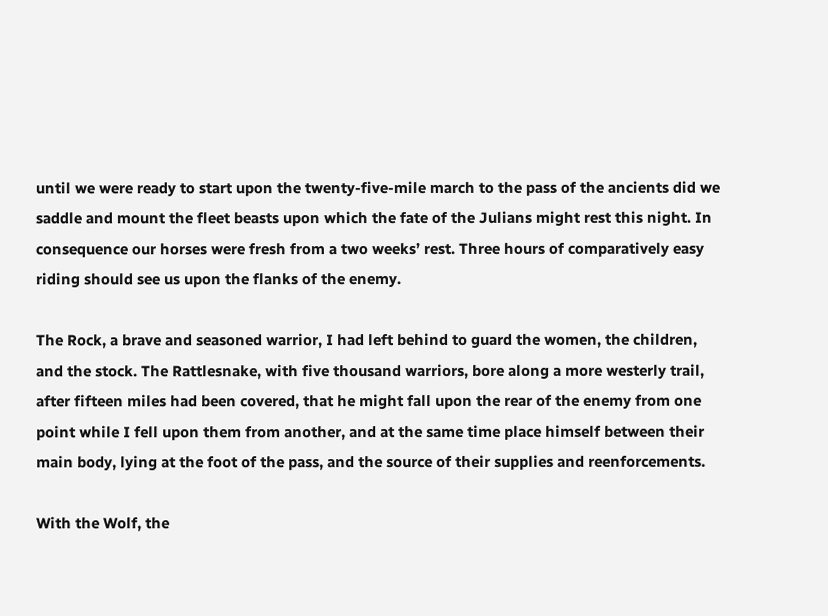until we were ready to start upon the twenty-five-mile march to the pass of the ancients did we saddle and mount the fleet beasts upon which the fate of the Julians might rest this night. In consequence our horses were fresh from a two weeks’ rest. Three hours of comparatively easy riding should see us upon the flanks of the enemy.

The Rock, a brave and seasoned warrior, I had left behind to guard the women, the children, and the stock. The Rattlesnake, with five thousand warriors, bore along a more westerly trail, after fifteen miles had been covered, that he might fall upon the rear of the enemy from one point while I fell upon them from another, and at the same time place himself between their main body, lying at the foot of the pass, and the source of their supplies and reenforcements.

With the Wolf, the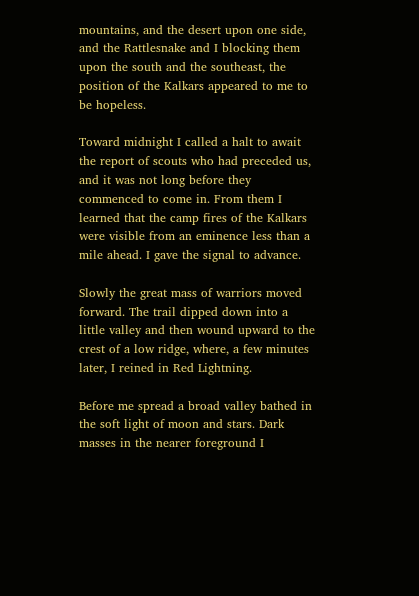mountains, and the desert upon one side, and the Rattlesnake and I blocking them upon the south and the southeast, the position of the Kalkars appeared to me to be hopeless.

Toward midnight I called a halt to await the report of scouts who had preceded us, and it was not long before they commenced to come in. From them I learned that the camp fires of the Kalkars were visible from an eminence less than a mile ahead. I gave the signal to advance.

Slowly the great mass of warriors moved forward. The trail dipped down into a little valley and then wound upward to the crest of a low ridge, where, a few minutes later, I reined in Red Lightning.

Before me spread a broad valley bathed in the soft light of moon and stars. Dark masses in the nearer foreground I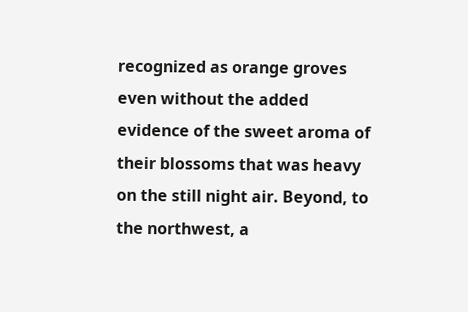recognized as orange groves even without the added evidence of the sweet aroma of their blossoms that was heavy on the still night air. Beyond, to the northwest, a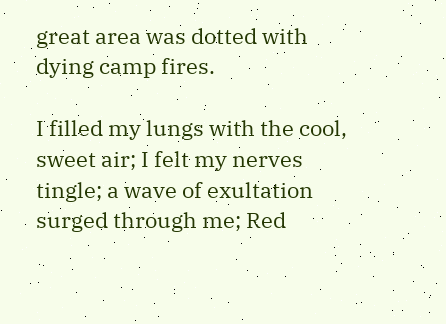great area was dotted with dying camp fires.

I filled my lungs with the cool, sweet air; I felt my nerves tingle; a wave of exultation surged through me; Red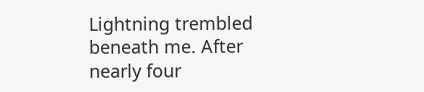Lightning trembled beneath me. After nearly four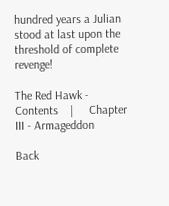hundred years a Julian stood at last upon the threshold of complete revenge!

The Red Hawk - Contents    |     Chapter III - Armageddon

Back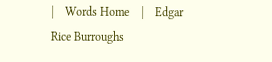|    Words Home    |    Edgar Rice Burroughs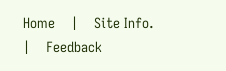Home    |    Site Info.    |    Feedback